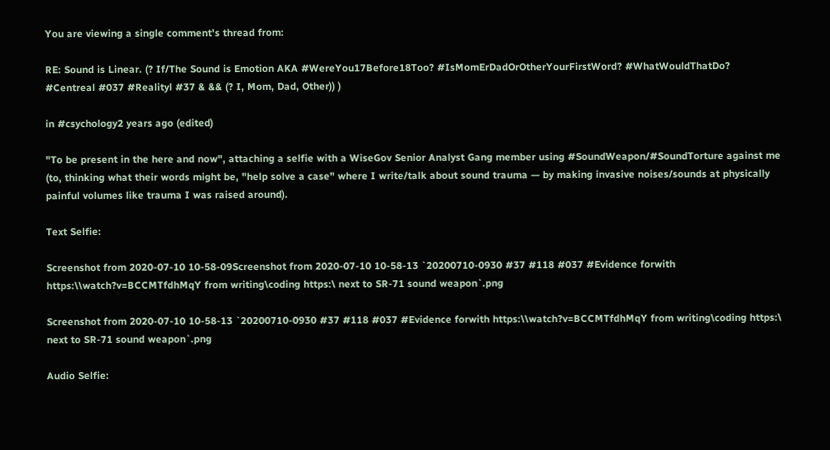You are viewing a single comment's thread from:

RE: Sound is Linear. (? If/The Sound is Emotion AKA #WereYou17Before18Too? #IsMomErDadOrOtherYourFirstWord? #WhatWouldThatDo? #Centreal #037 #Realityl #37 & && (? I, Mom, Dad, Other)) )

in #csychology2 years ago (edited)

"To be present in the here and now", attaching a selfie with a WiseGov Senior Analyst Gang member using #SoundWeapon/#SoundTorture against me (to, thinking what their words might be, "help solve a case" where I write/talk about sound trauma — by making invasive noises/sounds at physically painful volumes like trauma I was raised around).

Text Selfie:

Screenshot from 2020-07-10 10-58-09Screenshot from 2020-07-10 10-58-13 `20200710-0930 #37 #118 #037 #Evidence forwith https:\\watch?v=BCCMTfdhMqY from writing\coding https:\ next to SR-71 sound weapon`.png

Screenshot from 2020-07-10 10-58-13 `20200710-0930 #37 #118 #037 #Evidence forwith https:\\watch?v=BCCMTfdhMqY from writing\coding https:\ next to SR-71 sound weapon`.png

Audio Selfie: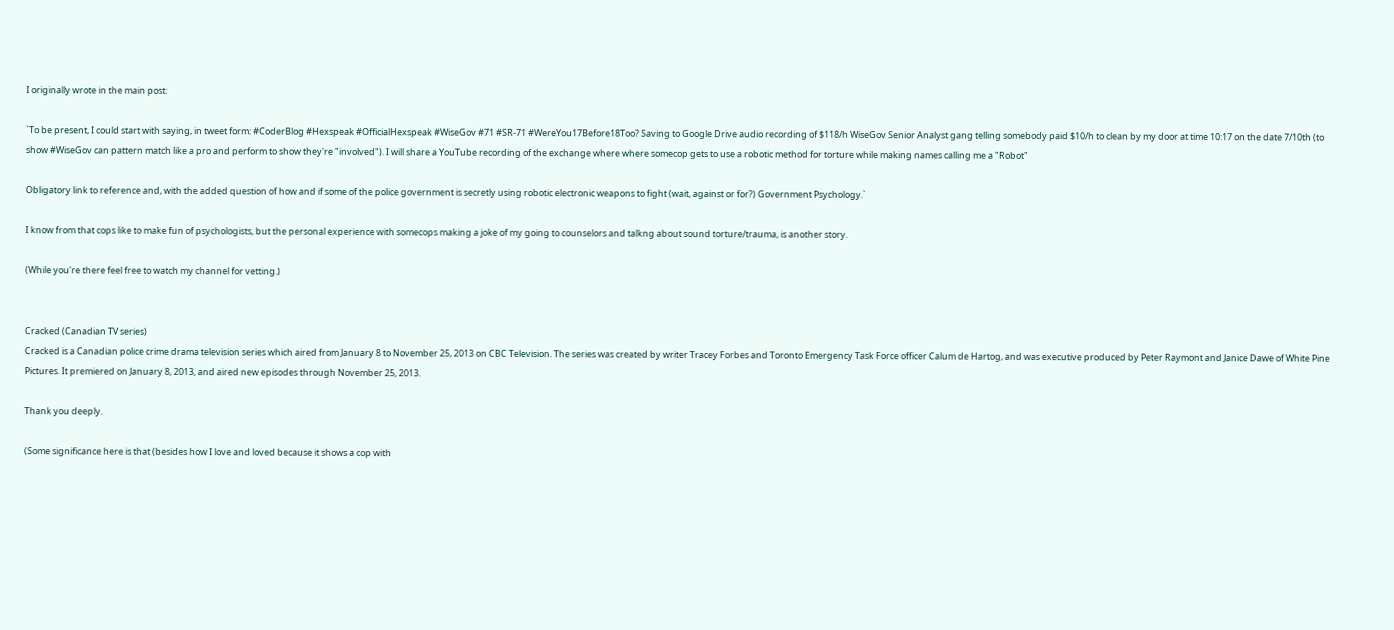I originally wrote in the main post:

`To be present, I could start with saying, in tweet form: #CoderBlog #Hexspeak #OfficialHexspeak #WiseGov #71 #SR-71 #WereYou17Before18Too? Saving to Google Drive audio recording of $118/h WiseGov Senior Analyst gang telling somebody paid $10/h to clean by my door at time 10:17 on the date 7/10th (to show #WiseGov can pattern match like a pro and perform to show they're "involved"). I will share a YouTube recording of the exchange where where somecop gets to use a robotic method for torture while making names calling me a "Robot"

Obligatory link to reference and, with the added question of how and if some of the police government is secretly using robotic electronic weapons to fight (wait, against or for?) Government Psychology.`

I know from that cops like to make fun of psychologists, but the personal experience with somecops making a joke of my going to counselors and talkng about sound torture/trauma, is another story.

(While you're there feel free to watch my channel for vetting.)


Cracked (Canadian TV series)
Cracked is a Canadian police crime drama television series which aired from January 8 to November 25, 2013 on CBC Television. The series was created by writer Tracey Forbes and Toronto Emergency Task Force officer Calum de Hartog, and was executive produced by Peter Raymont and Janice Dawe of White Pine Pictures. It premiered on January 8, 2013, and aired new episodes through November 25, 2013.

Thank you deeply.

(Some significance here is that (besides how I love and loved because it shows a cop with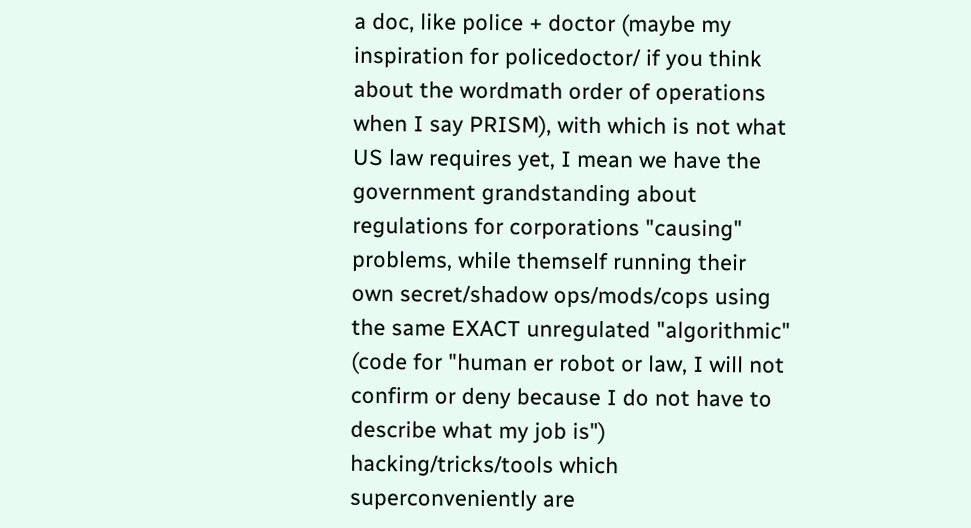a doc, like police + doctor (maybe my inspiration for policedoctor/ if you think about the wordmath order of operations when I say PRISM), with which is not what US law requires yet, I mean we have the government grandstanding about regulations for corporations "causing" problems, while themself running their own secret/shadow ops/mods/cops using the same EXACT unregulated "algorithmic" (code for "human er robot or law, I will not confirm or deny because I do not have to describe what my job is") hacking/tricks/tools which superconveniently are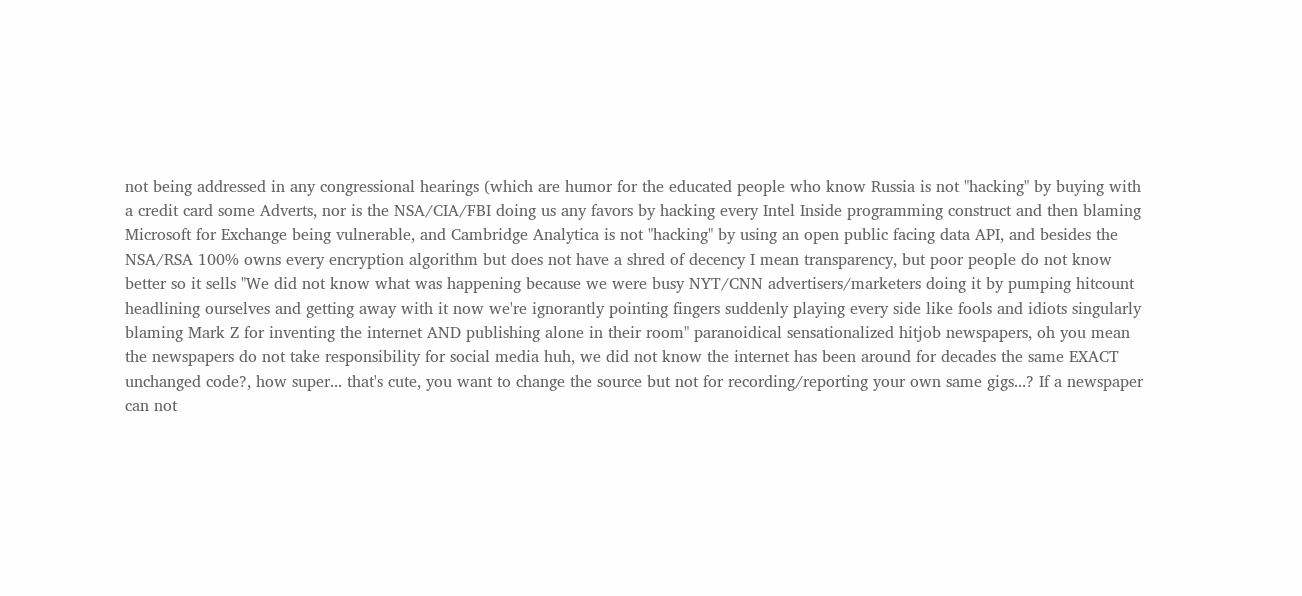not being addressed in any congressional hearings (which are humor for the educated people who know Russia is not "hacking" by buying with a credit card some Adverts, nor is the NSA/CIA/FBI doing us any favors by hacking every Intel Inside programming construct and then blaming Microsoft for Exchange being vulnerable, and Cambridge Analytica is not "hacking" by using an open public facing data API, and besides the NSA/RSA 100% owns every encryption algorithm but does not have a shred of decency I mean transparency, but poor people do not know better so it sells "We did not know what was happening because we were busy NYT/CNN advertisers/marketers doing it by pumping hitcount headlining ourselves and getting away with it now we're ignorantly pointing fingers suddenly playing every side like fools and idiots singularly blaming Mark Z for inventing the internet AND publishing alone in their room" paranoidical sensationalized hitjob newspapers, oh you mean the newspapers do not take responsibility for social media huh, we did not know the internet has been around for decades the same EXACT unchanged code?, how super... that's cute, you want to change the source but not for recording/reporting your own same gigs...? If a newspaper can not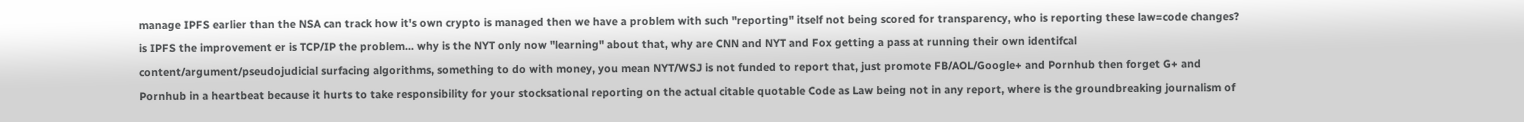manage IPFS earlier than the NSA can track how it's own crypto is managed then we have a problem with such "reporting" itself not being scored for transparency, who is reporting these law=code changes? is IPFS the improvement er is TCP/IP the problem... why is the NYT only now "learning" about that, why are CNN and NYT and Fox getting a pass at running their own identifcal content/argument/pseudojudicial surfacing algorithms, something to do with money, you mean NYT/WSJ is not funded to report that, just promote FB/AOL/Google+ and Pornhub then forget G+ and Pornhub in a heartbeat because it hurts to take responsibility for your stocksational reporting on the actual citable quotable Code as Law being not in any report, where is the groundbreaking journalism of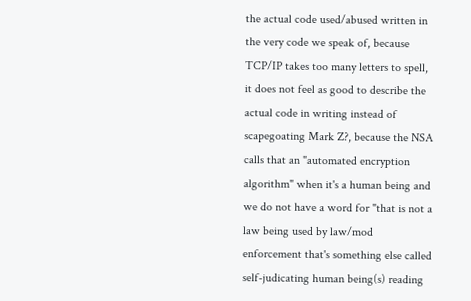the actual code used/abused written in the very code we speak of, because TCP/IP takes too many letters to spell, it does not feel as good to describe the actual code in writing instead of scapegoating Mark Z?, because the NSA calls that an "automated encryption algorithm" when it's a human being and we do not have a word for "that is not a law being used by law/mod enforcement that's something else called self-judicating human being(s) reading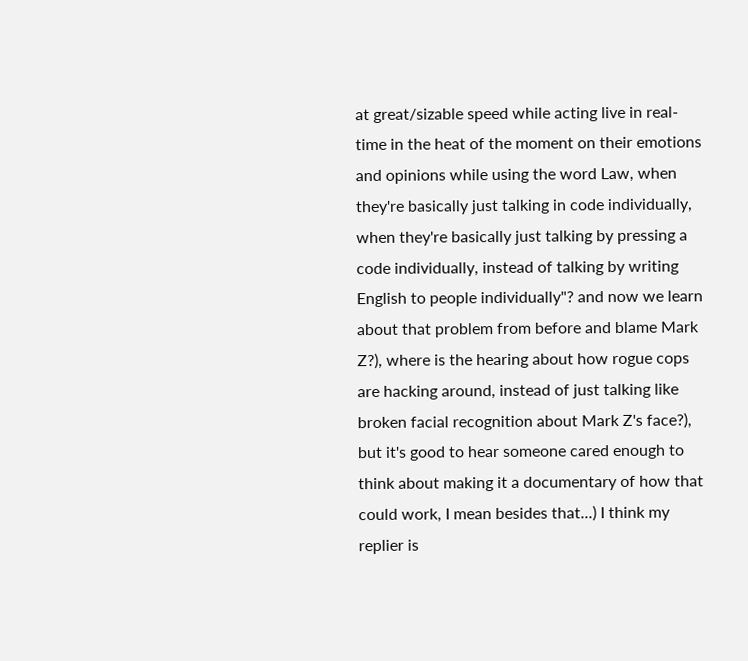at great/sizable speed while acting live in real-time in the heat of the moment on their emotions and opinions while using the word Law, when they're basically just talking in code individually, when they're basically just talking by pressing a code individually, instead of talking by writing English to people individually"? and now we learn about that problem from before and blame Mark Z?), where is the hearing about how rogue cops are hacking around, instead of just talking like broken facial recognition about Mark Z's face?), but it's good to hear someone cared enough to think about making it a documentary of how that could work, I mean besides that...) I think my replier is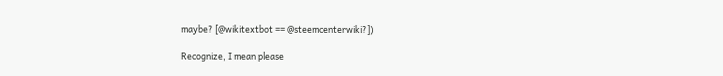maybe? [@wikitextbot == @steemcenterwiki?])

Recognize, I mean please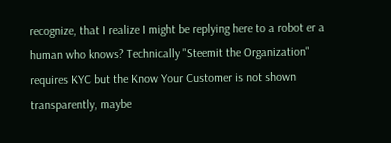recognize, that I realize I might be replying here to a robot er a human who knows? Technically "Steemit the Organization" requires KYC but the Know Your Customer is not shown transparently, maybe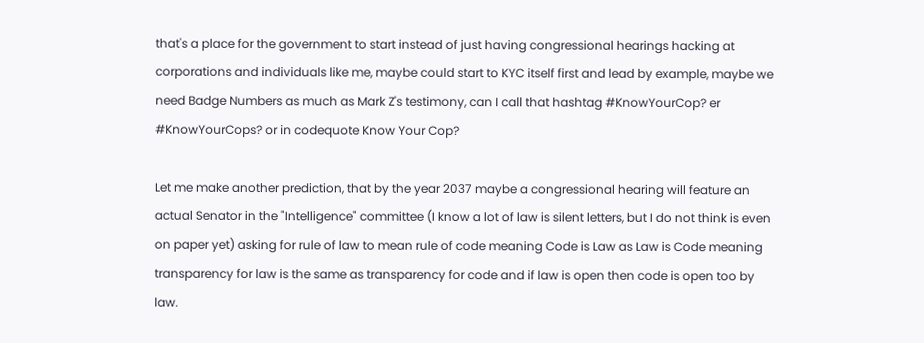that's a place for the government to start instead of just having congressional hearings hacking at corporations and individuals like me, maybe could start to KYC itself first and lead by example, maybe we need Badge Numbers as much as Mark Z's testimony, can I call that hashtag #KnowYourCop? er #KnowYourCops? or in codequote Know Your Cop?

Let me make another prediction, that by the year 2037 maybe a congressional hearing will feature an actual Senator in the "Intelligence" committee (I know a lot of law is silent letters, but I do not think is even on paper yet) asking for rule of law to mean rule of code meaning Code is Law as Law is Code meaning transparency for law is the same as transparency for code and if law is open then code is open too by law.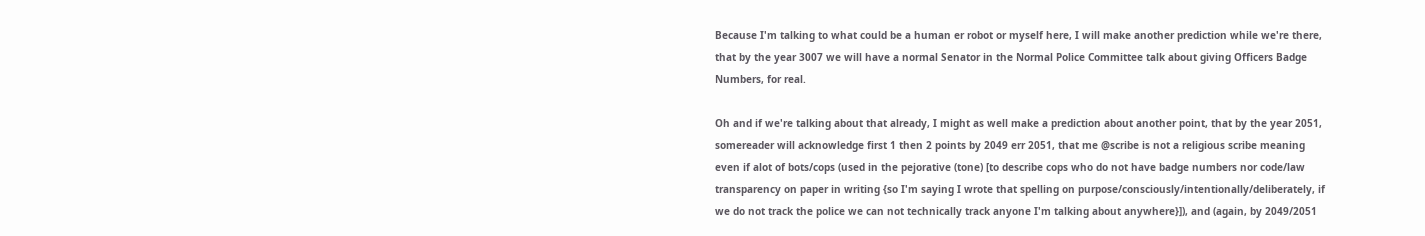Because I'm talking to what could be a human er robot or myself here, I will make another prediction while we're there, that by the year 3007 we will have a normal Senator in the Normal Police Committee talk about giving Officers Badge Numbers, for real.

Oh and if we're talking about that already, I might as well make a prediction about another point, that by the year 2051, somereader will acknowledge first 1 then 2 points by 2049 err 2051, that me @scribe is not a religious scribe meaning even if alot of bots/cops (used in the pejorative (tone) [to describe cops who do not have badge numbers nor code/law transparency on paper in writing {so I'm saying I wrote that spelling on purpose/consciously/intentionally/deliberately, if we do not track the police we can not technically track anyone I'm talking about anywhere}]), and (again, by 2049/2051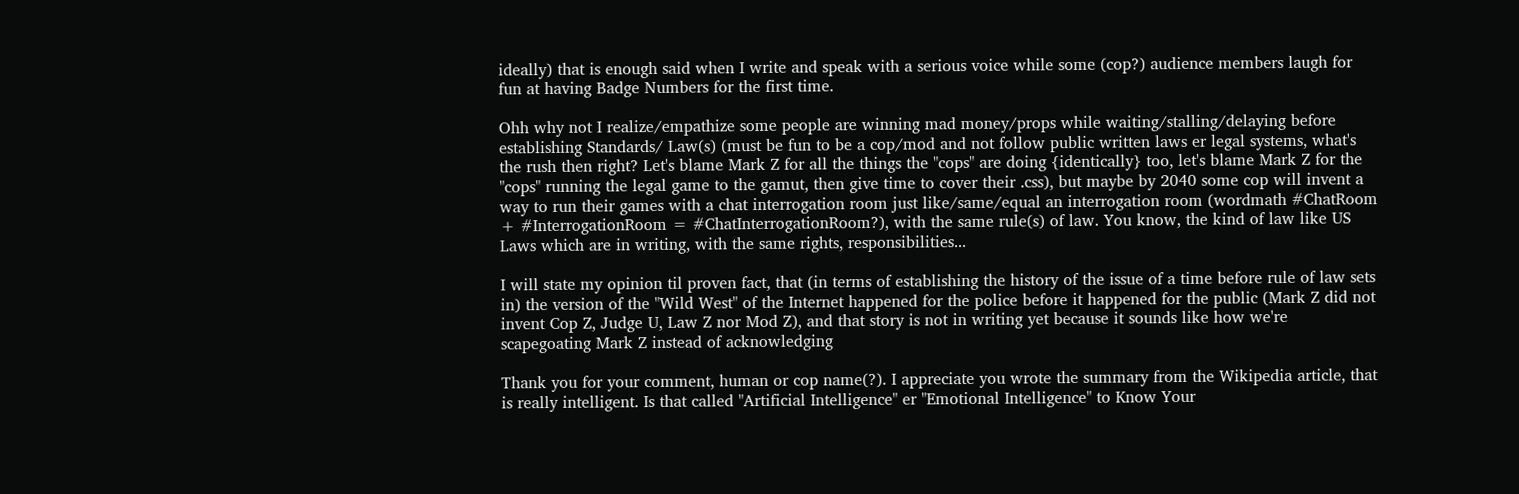ideally) that is enough said when I write and speak with a serious voice while some (cop?) audience members laugh for fun at having Badge Numbers for the first time.

Ohh why not I realize/empathize some people are winning mad money/props while waiting/stalling/delaying before establishing Standards/ Law(s) (must be fun to be a cop/mod and not follow public written laws er legal systems, what's the rush then right? Let's blame Mark Z for all the things the "cops" are doing {identically} too, let's blame Mark Z for the "cops" running the legal game to the gamut, then give time to cover their .css), but maybe by 2040 some cop will invent a way to run their games with a chat interrogation room just like/same/equal an interrogation room (wordmath #ChatRoom + #InterrogationRoom = #ChatInterrogationRoom?), with the same rule(s) of law. You know, the kind of law like US Laws which are in writing, with the same rights, responsibilities...

I will state my opinion til proven fact, that (in terms of establishing the history of the issue of a time before rule of law sets in) the version of the "Wild West" of the Internet happened for the police before it happened for the public (Mark Z did not invent Cop Z, Judge U, Law Z nor Mod Z), and that story is not in writing yet because it sounds like how we're scapegoating Mark Z instead of acknowledging

Thank you for your comment, human or cop name(?). I appreciate you wrote the summary from the Wikipedia article, that is really intelligent. Is that called "Artificial Intelligence" er "Emotional Intelligence" to Know Your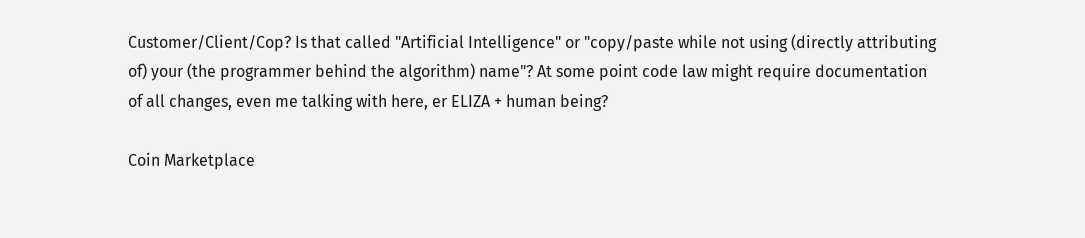Customer/Client/Cop? Is that called "Artificial Intelligence" or "copy/paste while not using (directly attributing of) your (the programmer behind the algorithm) name"? At some point code law might require documentation of all changes, even me talking with here, er ELIZA + human being?

Coin Marketplace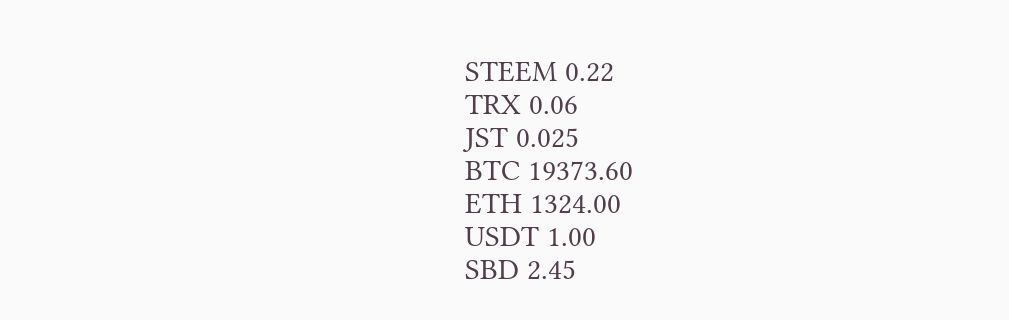STEEM 0.22
TRX 0.06
JST 0.025
BTC 19373.60
ETH 1324.00
USDT 1.00
SBD 2.45